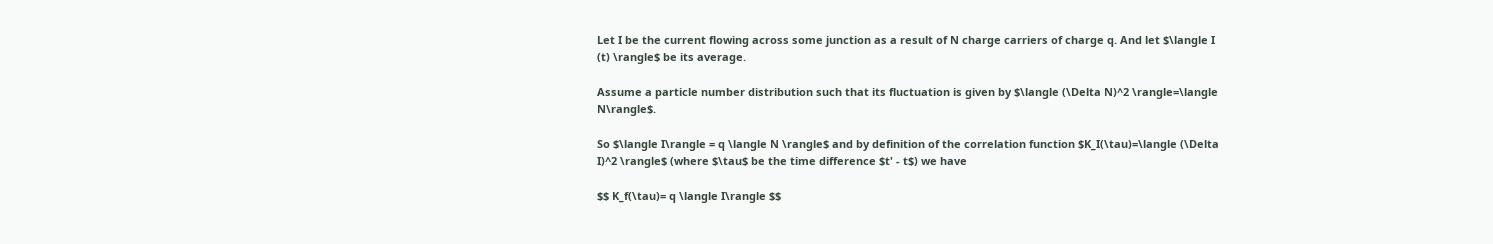Let I be the current flowing across some junction as a result of N charge carriers of charge q. And let $\langle I (t) \rangle$ be its average.

Assume a particle number distribution such that its fluctuation is given by $\langle (\Delta N)^2 \rangle=\langle N\rangle$.

So $\langle I\rangle = q \langle N \rangle$ and by definition of the correlation function $K_I(\tau)=\langle (\Delta I)^2 \rangle$ (where $\tau$ be the time difference $t' - t$) we have

$$ K_f(\tau)= q \langle I\rangle $$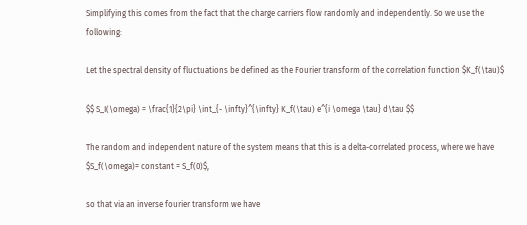Simplifying this comes from the fact that the charge carriers flow randomly and independently. So we use the following:

Let the spectral density of fluctuations be defined as the Fourier transform of the correlation function $K_f(\tau)$

$$ S_I(\omega) = \frac{1}{2\pi} \int_{- \infty}^{\infty} K_f(\tau) e^{i \omega \tau} d\tau $$

The random and independent nature of the system means that this is a delta-correlated process, where we have $S_f(\omega)= constant = S_f(0)$,

so that via an inverse fourier transform we have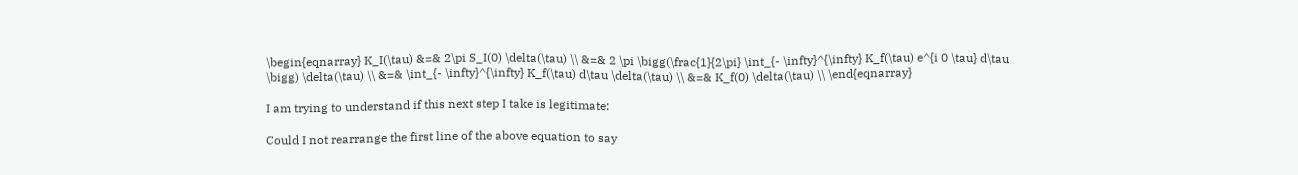\begin{eqnarray} K_I(\tau) &=& 2\pi S_I(0) \delta(\tau) \\ &=& 2 \pi \bigg(\frac{1}{2\pi} \int_{- \infty}^{\infty} K_f(\tau) e^{i 0 \tau} d\tau \bigg) \delta(\tau) \\ &=& \int_{- \infty}^{\infty} K_f(\tau) d\tau \delta(\tau) \\ &=& K_f(0) \delta(\tau) \\ \end{eqnarray}

I am trying to understand if this next step I take is legitimate:

Could I not rearrange the first line of the above equation to say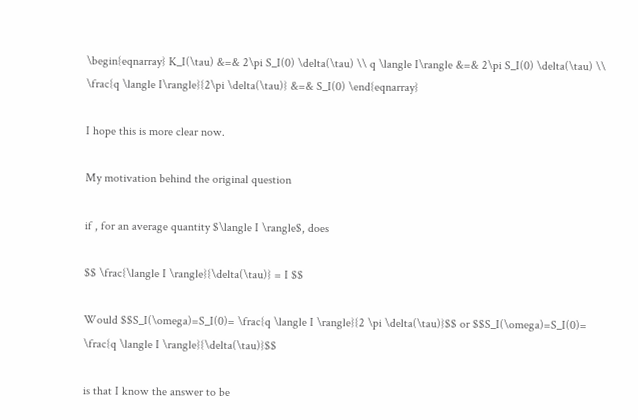\begin{eqnarray} K_I(\tau) &=& 2\pi S_I(0) \delta(\tau) \\ q \langle I\rangle &=& 2\pi S_I(0) \delta(\tau) \\ \frac{q \langle I\rangle}{2\pi \delta(\tau)} &=& S_I(0) \end{eqnarray}

I hope this is more clear now.

My motivation behind the original question

if , for an average quantity $\langle I \rangle$, does

$$ \frac{\langle I \rangle}{\delta(\tau)} = I $$

Would $$S_I(\omega)=S_I(0)= \frac{q \langle I \rangle}{2 \pi \delta(\tau)}$$ or $$S_I(\omega)=S_I(0)= \frac{q \langle I \rangle}{\delta(\tau)}$$

is that I know the answer to be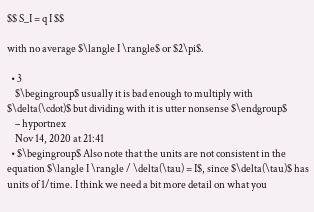$$ S_I = q I $$

with no average $\langle I \rangle$ or $2\pi$.

  • 3
    $\begingroup$ usually it is bad enough to multiply with $\delta(\cdot)$ but dividing with it is utter nonsense $\endgroup$
    – hyportnex
    Nov 14, 2020 at 21:41
  • $\begingroup$ Also note that the units are not consistent in the equation $\langle I \rangle / \delta(\tau) = I$, since $\delta(\tau)$ has units of 1/time. I think we need a bit more detail on what you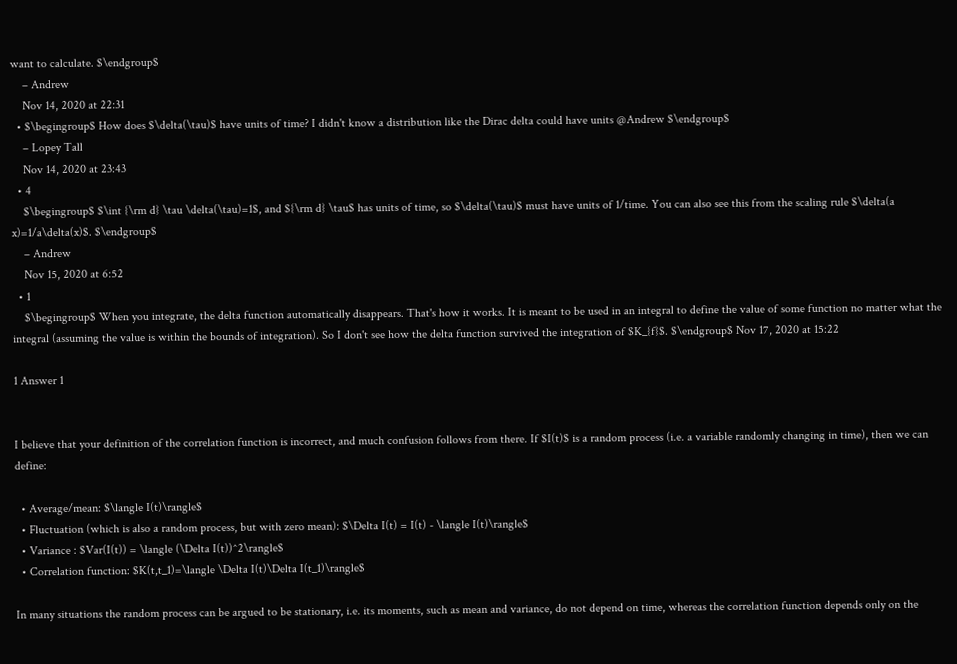want to calculate. $\endgroup$
    – Andrew
    Nov 14, 2020 at 22:31
  • $\begingroup$ How does $\delta(\tau)$ have units of time? I didn't know a distribution like the Dirac delta could have units @Andrew $\endgroup$
    – Lopey Tall
    Nov 14, 2020 at 23:43
  • 4
    $\begingroup$ $\int {\rm d} \tau \delta(\tau)=1$, and ${\rm d} \tau$ has units of time, so $\delta(\tau)$ must have units of 1/time. You can also see this from the scaling rule $\delta(a x)=1/a\delta(x)$. $\endgroup$
    – Andrew
    Nov 15, 2020 at 6:52
  • 1
    $\begingroup$ When you integrate, the delta function automatically disappears. That's how it works. It is meant to be used in an integral to define the value of some function no matter what the integral (assuming the value is within the bounds of integration). So I don't see how the delta function survived the integration of $K_{f}$. $\endgroup$ Nov 17, 2020 at 15:22

1 Answer 1


I believe that your definition of the correlation function is incorrect, and much confusion follows from there. If $I(t)$ is a random process (i.e. a variable randomly changing in time), then we can define:

  • Average/mean: $\langle I(t)\rangle$
  • Fluctuation (which is also a random process, but with zero mean): $\Delta I(t) = I(t) - \langle I(t)\rangle$
  • Variance : $Var(I(t)) = \langle (\Delta I(t))^2\rangle$
  • Correlation function: $K(t,t_1)=\langle \Delta I(t)\Delta I(t_1)\rangle$

In many situations the random process can be argued to be stationary, i.e. its moments, such as mean and variance, do not depend on time, whereas the correlation function depends only on the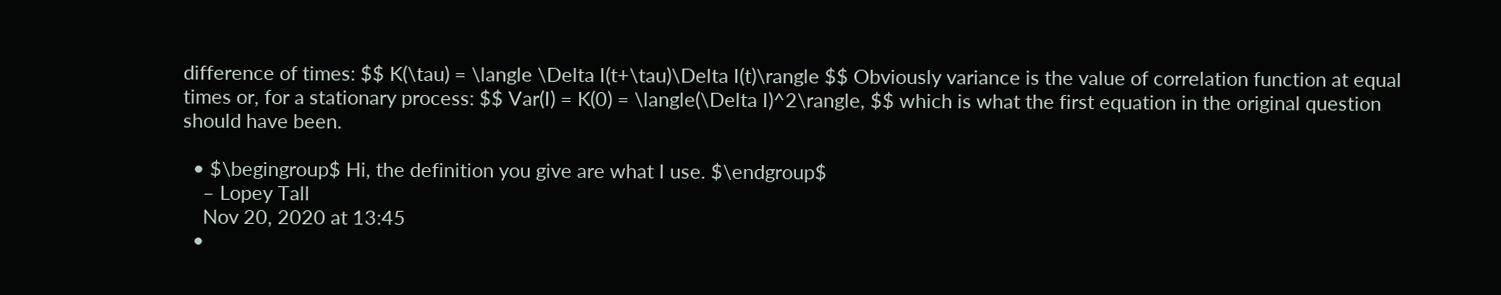difference of times: $$ K(\tau) = \langle \Delta I(t+\tau)\Delta I(t)\rangle $$ Obviously variance is the value of correlation function at equal times or, for a stationary process: $$ Var(I) = K(0) = \langle(\Delta I)^2\rangle, $$ which is what the first equation in the original question should have been.

  • $\begingroup$ Hi, the definition you give are what I use. $\endgroup$
    – Lopey Tall
    Nov 20, 2020 at 13:45
  •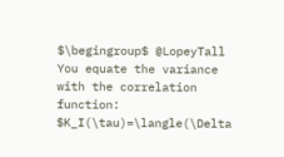$\begingroup$ @LopeyTall You equate the variance with the correlation function: $K_I(\tau)=\langle(\Delta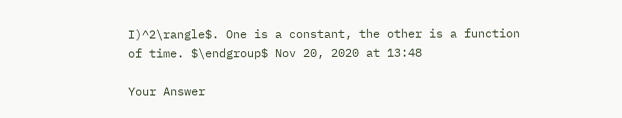I)^2\rangle$. One is a constant, the other is a function of time. $\endgroup$ Nov 20, 2020 at 13:48

Your Answer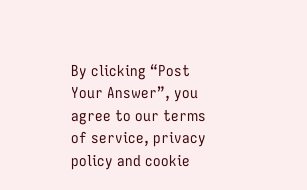By clicking “Post Your Answer”, you agree to our terms of service, privacy policy and cookie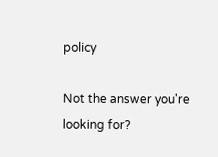policy

Not the answer you're looking for?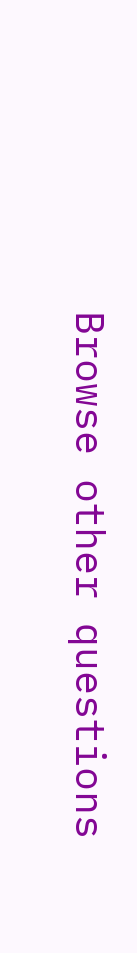Browse other questions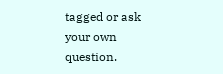tagged or ask your own question.